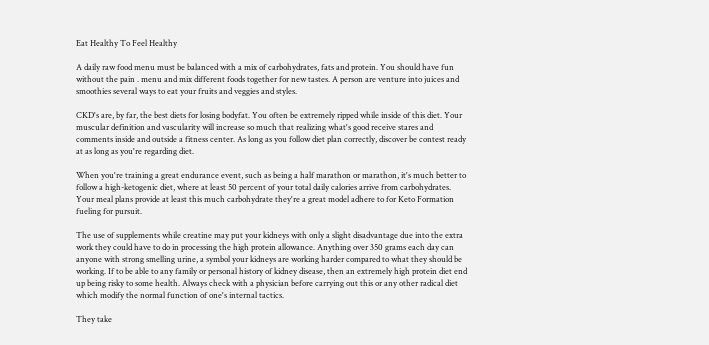Eat Healthy To Feel Healthy

A daily raw food menu must be balanced with a mix of carbohydrates, fats and protein. You should have fun without the pain . menu and mix different foods together for new tastes. A person are venture into juices and smoothies several ways to eat your fruits and veggies and styles.

CKD's are, by far, the best diets for losing bodyfat. You often be extremely ripped while inside of this diet. Your muscular definition and vascularity will increase so much that realizing what's good receive stares and comments inside and outside a fitness center. As long as you follow diet plan correctly, discover be contest ready at as long as you're regarding diet.

When you're training a great endurance event, such as being a half marathon or marathon, it's much better to follow a high-ketogenic diet, where at least 50 percent of your total daily calories arrive from carbohydrates. Your meal plans provide at least this much carbohydrate they're a great model adhere to for Keto Formation fueling for pursuit.

The use of supplements while creatine may put your kidneys with only a slight disadvantage due into the extra work they could have to do in processing the high protein allowance. Anything over 350 grams each day can anyone with strong smelling urine, a symbol your kidneys are working harder compared to what they should be working. If to be able to any family or personal history of kidney disease, then an extremely high protein diet end up being risky to some health. Always check with a physician before carrying out this or any other radical diet which modify the normal function of one's internal tactics.

They take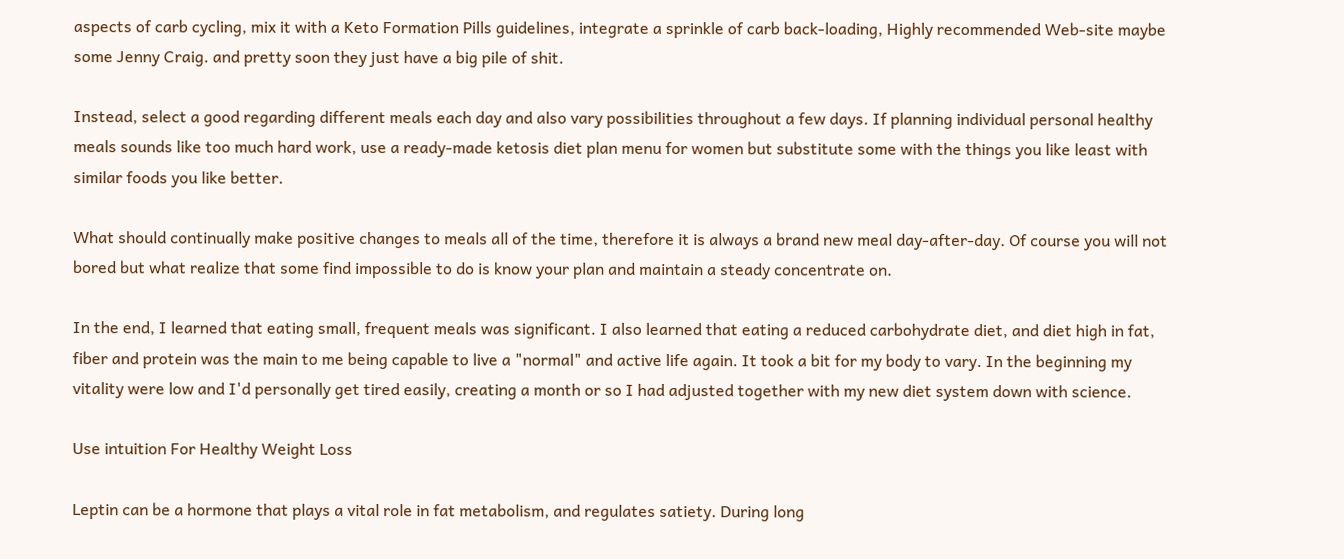aspects of carb cycling, mix it with a Keto Formation Pills guidelines, integrate a sprinkle of carb back-loading, Highly recommended Web-site maybe some Jenny Craig. and pretty soon they just have a big pile of shit.

Instead, select a good regarding different meals each day and also vary possibilities throughout a few days. If planning individual personal healthy meals sounds like too much hard work, use a ready-made ketosis diet plan menu for women but substitute some with the things you like least with similar foods you like better.

What should continually make positive changes to meals all of the time, therefore it is always a brand new meal day-after-day. Of course you will not bored but what realize that some find impossible to do is know your plan and maintain a steady concentrate on.

In the end, I learned that eating small, frequent meals was significant. I also learned that eating a reduced carbohydrate diet, and diet high in fat, fiber and protein was the main to me being capable to live a "normal" and active life again. It took a bit for my body to vary. In the beginning my vitality were low and I'd personally get tired easily, creating a month or so I had adjusted together with my new diet system down with science.

Use intuition For Healthy Weight Loss

Leptin can be a hormone that plays a vital role in fat metabolism, and regulates satiety. During long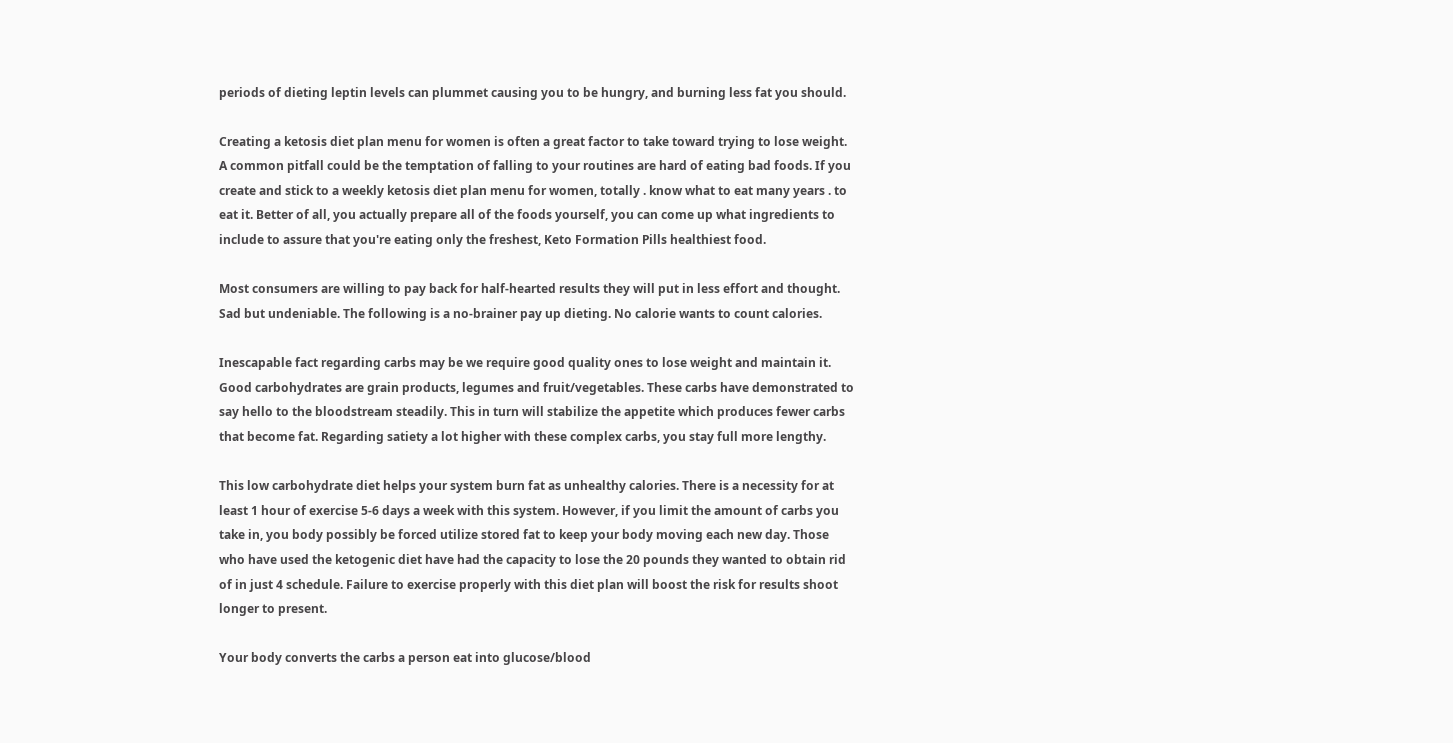periods of dieting leptin levels can plummet causing you to be hungry, and burning less fat you should.

Creating a ketosis diet plan menu for women is often a great factor to take toward trying to lose weight. A common pitfall could be the temptation of falling to your routines are hard of eating bad foods. If you create and stick to a weekly ketosis diet plan menu for women, totally . know what to eat many years . to eat it. Better of all, you actually prepare all of the foods yourself, you can come up what ingredients to include to assure that you're eating only the freshest, Keto Formation Pills healthiest food.

Most consumers are willing to pay back for half-hearted results they will put in less effort and thought. Sad but undeniable. The following is a no-brainer pay up dieting. No calorie wants to count calories.

Inescapable fact regarding carbs may be we require good quality ones to lose weight and maintain it. Good carbohydrates are grain products, legumes and fruit/vegetables. These carbs have demonstrated to say hello to the bloodstream steadily. This in turn will stabilize the appetite which produces fewer carbs that become fat. Regarding satiety a lot higher with these complex carbs, you stay full more lengthy.

This low carbohydrate diet helps your system burn fat as unhealthy calories. There is a necessity for at least 1 hour of exercise 5-6 days a week with this system. However, if you limit the amount of carbs you take in, you body possibly be forced utilize stored fat to keep your body moving each new day. Those who have used the ketogenic diet have had the capacity to lose the 20 pounds they wanted to obtain rid of in just 4 schedule. Failure to exercise properly with this diet plan will boost the risk for results shoot longer to present.

Your body converts the carbs a person eat into glucose/blood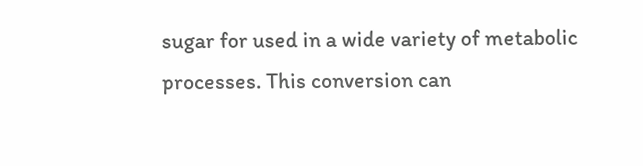sugar for used in a wide variety of metabolic processes. This conversion can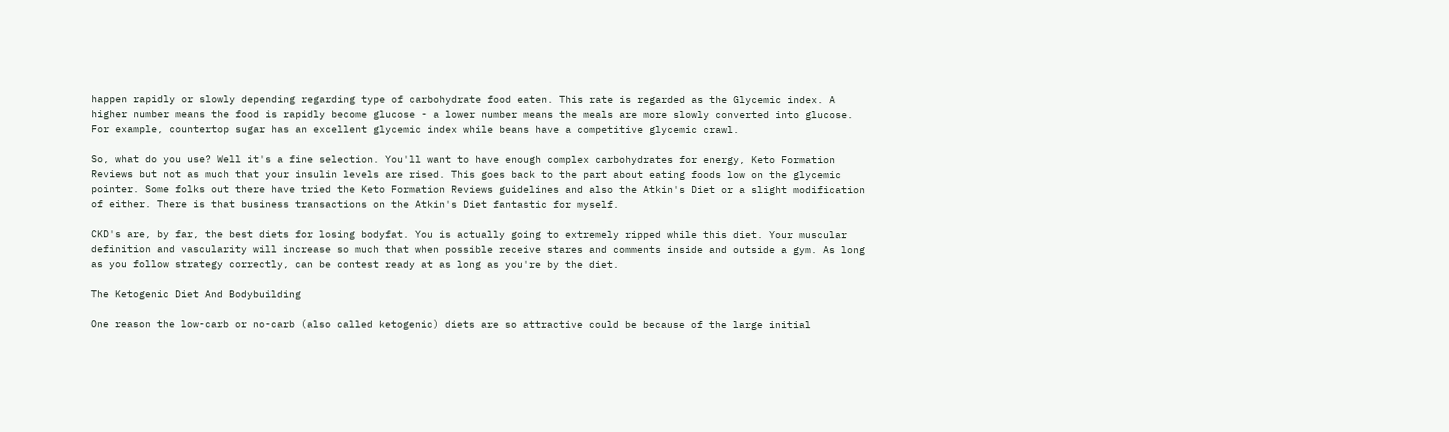happen rapidly or slowly depending regarding type of carbohydrate food eaten. This rate is regarded as the Glycemic index. A higher number means the food is rapidly become glucose - a lower number means the meals are more slowly converted into glucose. For example, countertop sugar has an excellent glycemic index while beans have a competitive glycemic crawl.

So, what do you use? Well it's a fine selection. You'll want to have enough complex carbohydrates for energy, Keto Formation Reviews but not as much that your insulin levels are rised. This goes back to the part about eating foods low on the glycemic pointer. Some folks out there have tried the Keto Formation Reviews guidelines and also the Atkin's Diet or a slight modification of either. There is that business transactions on the Atkin's Diet fantastic for myself.

CKD's are, by far, the best diets for losing bodyfat. You is actually going to extremely ripped while this diet. Your muscular definition and vascularity will increase so much that when possible receive stares and comments inside and outside a gym. As long as you follow strategy correctly, can be contest ready at as long as you're by the diet.

The Ketogenic Diet And Bodybuilding

One reason the low-carb or no-carb (also called ketogenic) diets are so attractive could be because of the large initial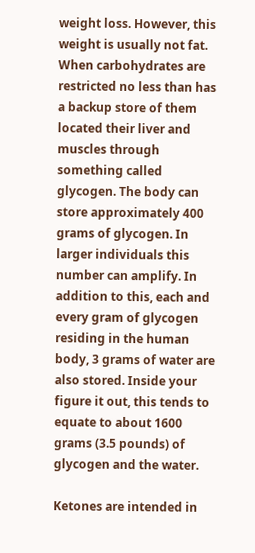weight loss. However, this weight is usually not fat. When carbohydrates are restricted no less than has a backup store of them located their liver and muscles through something called glycogen. The body can store approximately 400 grams of glycogen. In larger individuals this number can amplify. In addition to this, each and every gram of glycogen residing in the human body, 3 grams of water are also stored. Inside your figure it out, this tends to equate to about 1600 grams (3.5 pounds) of glycogen and the water.

Ketones are intended in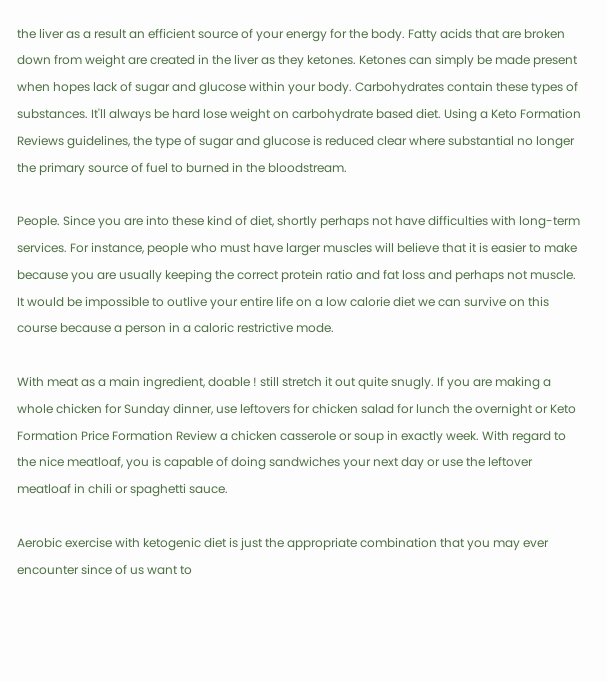the liver as a result an efficient source of your energy for the body. Fatty acids that are broken down from weight are created in the liver as they ketones. Ketones can simply be made present when hopes lack of sugar and glucose within your body. Carbohydrates contain these types of substances. It'll always be hard lose weight on carbohydrate based diet. Using a Keto Formation Reviews guidelines, the type of sugar and glucose is reduced clear where substantial no longer the primary source of fuel to burned in the bloodstream.

People. Since you are into these kind of diet, shortly perhaps not have difficulties with long-term services. For instance, people who must have larger muscles will believe that it is easier to make because you are usually keeping the correct protein ratio and fat loss and perhaps not muscle. It would be impossible to outlive your entire life on a low calorie diet we can survive on this course because a person in a caloric restrictive mode.

With meat as a main ingredient, doable ! still stretch it out quite snugly. If you are making a whole chicken for Sunday dinner, use leftovers for chicken salad for lunch the overnight or Keto Formation Price Formation Review a chicken casserole or soup in exactly week. With regard to the nice meatloaf, you is capable of doing sandwiches your next day or use the leftover meatloaf in chili or spaghetti sauce.

Aerobic exercise with ketogenic diet is just the appropriate combination that you may ever encounter since of us want to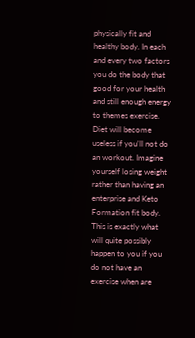physically fit and healthy body. In each and every two factors you do the body that good for your health and still enough energy to themes exercise. Diet will become useless if you'll not do an workout. Imagine yourself losing weight rather than having an enterprise and Keto Formation fit body. This is exactly what will quite possibly happen to you if you do not have an exercise when are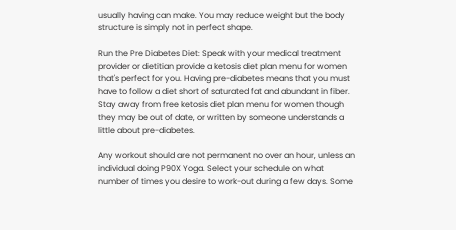usually having can make. You may reduce weight but the body structure is simply not in perfect shape.

Run the Pre Diabetes Diet: Speak with your medical treatment provider or dietitian provide a ketosis diet plan menu for women that's perfect for you. Having pre-diabetes means that you must have to follow a diet short of saturated fat and abundant in fiber. Stay away from free ketosis diet plan menu for women though they may be out of date, or written by someone understands a little about pre-diabetes.

Any workout should are not permanent no over an hour, unless an individual doing P90X Yoga. Select your schedule on what number of times you desire to work-out during a few days. Some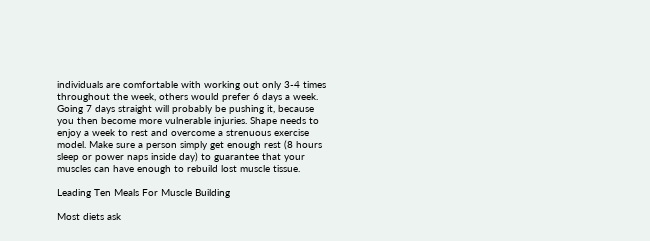individuals are comfortable with working out only 3-4 times throughout the week, others would prefer 6 days a week. Going 7 days straight will probably be pushing it, because you then become more vulnerable injuries. Shape needs to enjoy a week to rest and overcome a strenuous exercise model. Make sure a person simply get enough rest (8 hours sleep or power naps inside day) to guarantee that your muscles can have enough to rebuild lost muscle tissue.

Leading Ten Meals For Muscle Building

Most diets ask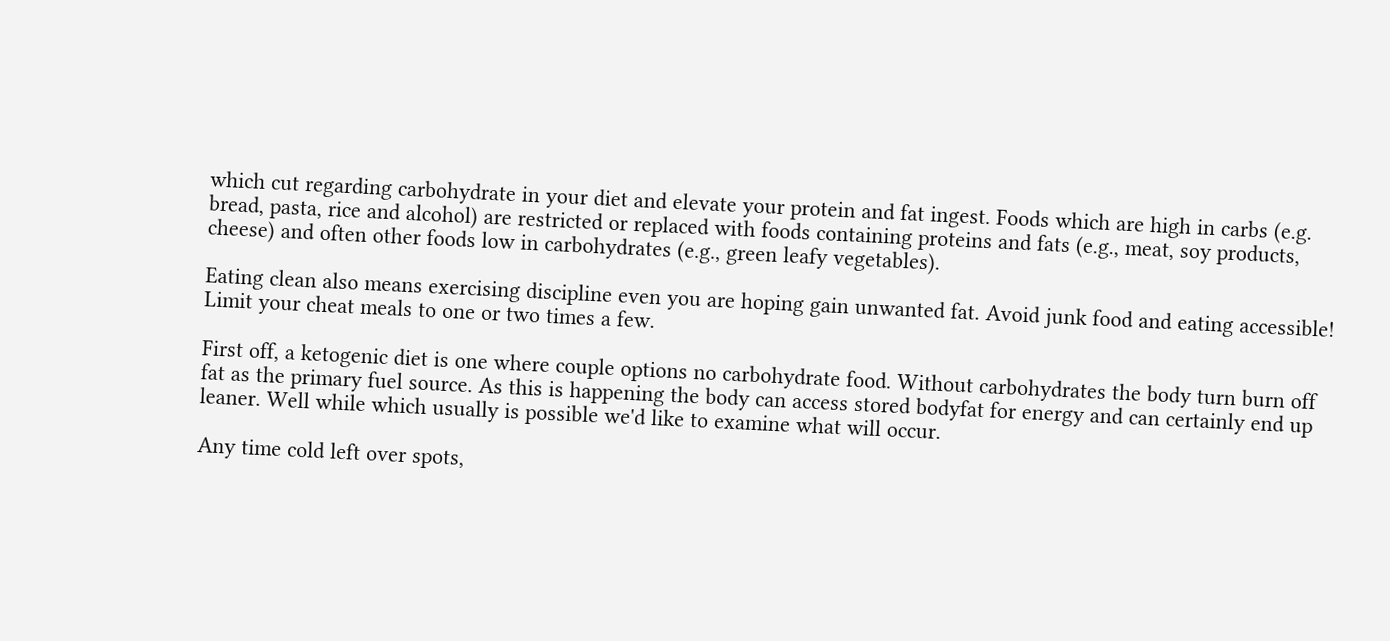which cut regarding carbohydrate in your diet and elevate your protein and fat ingest. Foods which are high in carbs (e.g. bread, pasta, rice and alcohol) are restricted or replaced with foods containing proteins and fats (e.g., meat, soy products, cheese) and often other foods low in carbohydrates (e.g., green leafy vegetables).

Eating clean also means exercising discipline even you are hoping gain unwanted fat. Avoid junk food and eating accessible! Limit your cheat meals to one or two times a few.

First off, a ketogenic diet is one where couple options no carbohydrate food. Without carbohydrates the body turn burn off fat as the primary fuel source. As this is happening the body can access stored bodyfat for energy and can certainly end up leaner. Well while which usually is possible we'd like to examine what will occur.

Any time cold left over spots,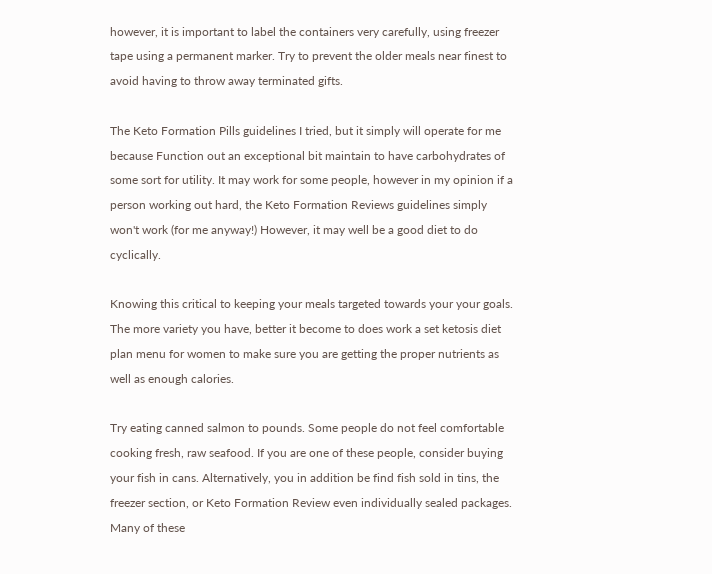however, it is important to label the containers very carefully, using freezer tape using a permanent marker. Try to prevent the older meals near finest to avoid having to throw away terminated gifts.

The Keto Formation Pills guidelines I tried, but it simply will operate for me because Function out an exceptional bit maintain to have carbohydrates of some sort for utility. It may work for some people, however in my opinion if a person working out hard, the Keto Formation Reviews guidelines simply won't work (for me anyway!) However, it may well be a good diet to do cyclically.

Knowing this critical to keeping your meals targeted towards your your goals. The more variety you have, better it become to does work a set ketosis diet plan menu for women to make sure you are getting the proper nutrients as well as enough calories.

Try eating canned salmon to pounds. Some people do not feel comfortable cooking fresh, raw seafood. If you are one of these people, consider buying your fish in cans. Alternatively, you in addition be find fish sold in tins, the freezer section, or Keto Formation Review even individually sealed packages. Many of these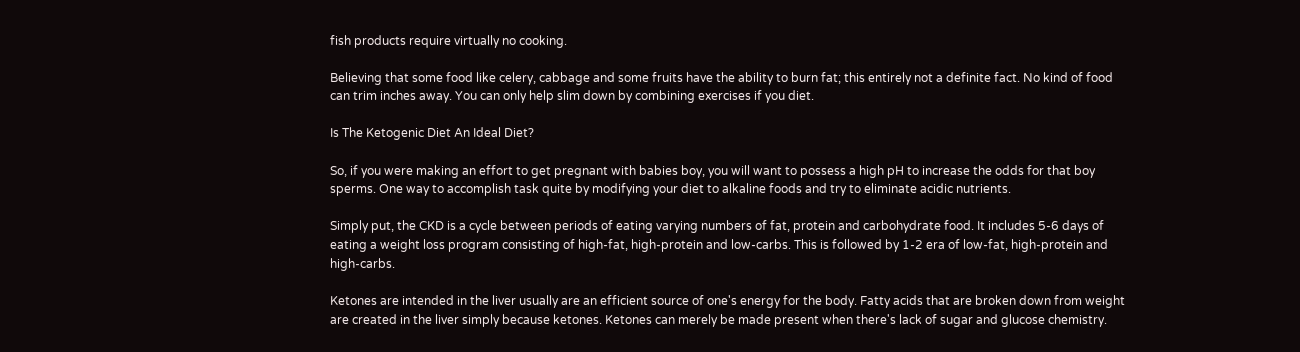fish products require virtually no cooking.

Believing that some food like celery, cabbage and some fruits have the ability to burn fat; this entirely not a definite fact. No kind of food can trim inches away. You can only help slim down by combining exercises if you diet.

Is The Ketogenic Diet An Ideal Diet?

So, if you were making an effort to get pregnant with babies boy, you will want to possess a high pH to increase the odds for that boy sperms. One way to accomplish task quite by modifying your diet to alkaline foods and try to eliminate acidic nutrients.

Simply put, the CKD is a cycle between periods of eating varying numbers of fat, protein and carbohydrate food. It includes 5-6 days of eating a weight loss program consisting of high-fat, high-protein and low-carbs. This is followed by 1-2 era of low-fat, high-protein and high-carbs.

Ketones are intended in the liver usually are an efficient source of one's energy for the body. Fatty acids that are broken down from weight are created in the liver simply because ketones. Ketones can merely be made present when there's lack of sugar and glucose chemistry.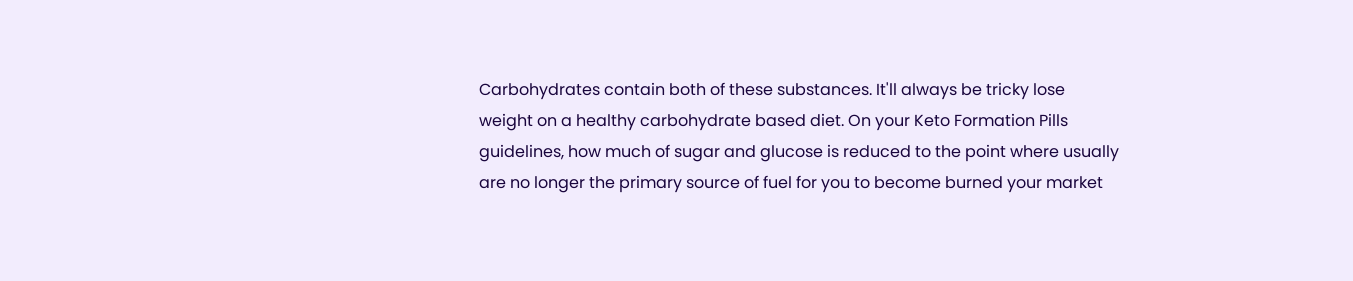Carbohydrates contain both of these substances. It'll always be tricky lose weight on a healthy carbohydrate based diet. On your Keto Formation Pills guidelines, how much of sugar and glucose is reduced to the point where usually are no longer the primary source of fuel for you to become burned your market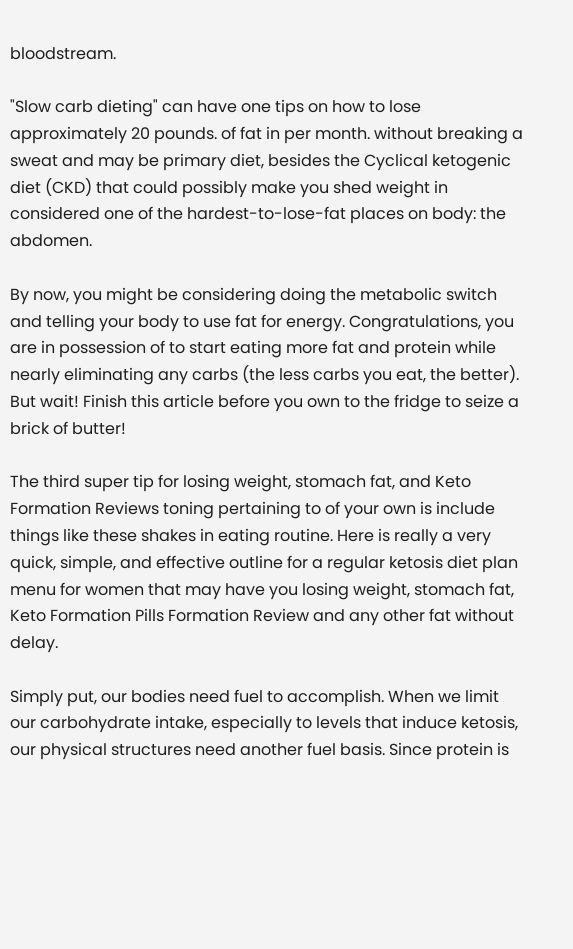bloodstream.

"Slow carb dieting" can have one tips on how to lose approximately 20 pounds. of fat in per month. without breaking a sweat and may be primary diet, besides the Cyclical ketogenic diet (CKD) that could possibly make you shed weight in considered one of the hardest-to-lose-fat places on body: the abdomen.

By now, you might be considering doing the metabolic switch and telling your body to use fat for energy. Congratulations, you are in possession of to start eating more fat and protein while nearly eliminating any carbs (the less carbs you eat, the better). But wait! Finish this article before you own to the fridge to seize a brick of butter!

The third super tip for losing weight, stomach fat, and Keto Formation Reviews toning pertaining to of your own is include things like these shakes in eating routine. Here is really a very quick, simple, and effective outline for a regular ketosis diet plan menu for women that may have you losing weight, stomach fat, Keto Formation Pills Formation Review and any other fat without delay.

Simply put, our bodies need fuel to accomplish. When we limit our carbohydrate intake, especially to levels that induce ketosis, our physical structures need another fuel basis. Since protein is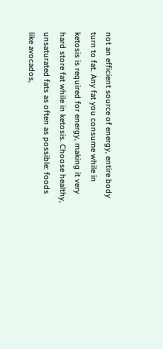not an efficient source of energy, entire body turn to fat. Any fat you consume while in ketosis is required for energy, making it very hard store fat while in ketosis. Choose healthy, unsaturated fats as often as possible: foods like avocados,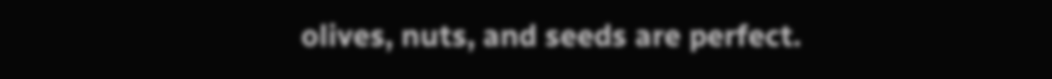olives, nuts, and seeds are perfect.